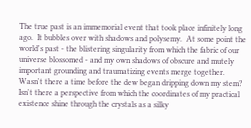The true past is an immemorial event that took place infinitely long ago.  It bubbles over with shadows and polysemy.  At some point the world's past - the blistering singularity from which the fabric of our universe blossomed - and my own shadows of obscure and mutely important grounding and traumatizing events merge together.   Wasn't there a time before the dew began dripping down my stem?  Isn't there a perspective from which the coordinates of my practical existence shine through the crystals as a silky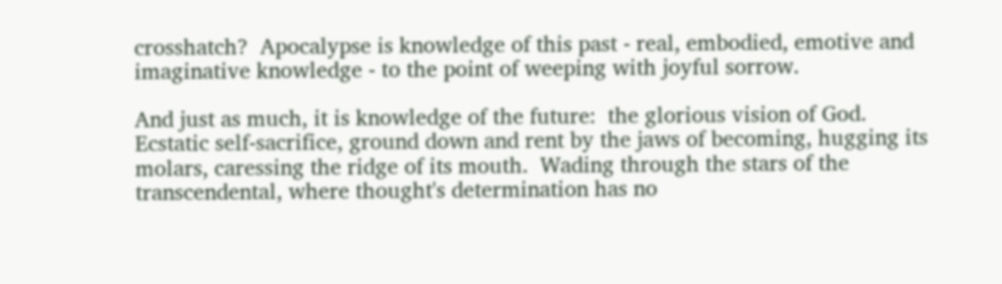crosshatch?  Apocalypse is knowledge of this past - real, embodied, emotive and imaginative knowledge - to the point of weeping with joyful sorrow.

And just as much, it is knowledge of the future:  the glorious vision of God.  Ecstatic self-sacrifice, ground down and rent by the jaws of becoming, hugging its molars, caressing the ridge of its mouth.  Wading through the stars of the transcendental, where thought's determination has no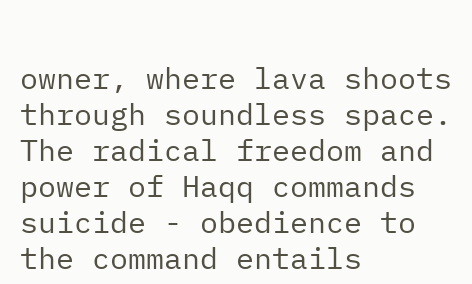owner, where lava shoots through soundless space.  The radical freedom and power of Haqq commands suicide - obedience to the command entails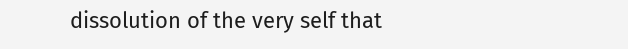dissolution of the very self that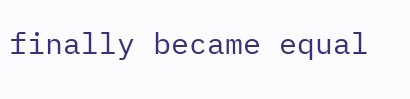finally became equal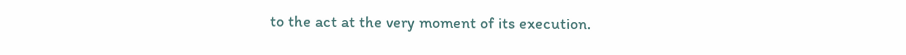to the act at the very moment of its execution.